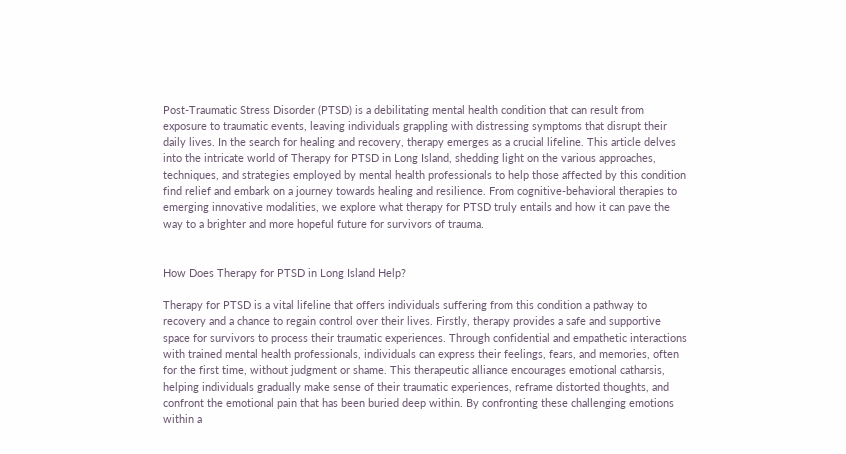Post-Traumatic Stress Disorder (PTSD) is a debilitating mental health condition that can result from exposure to traumatic events, leaving individuals grappling with distressing symptoms that disrupt their daily lives. In the search for healing and recovery, therapy emerges as a crucial lifeline. This article delves into the intricate world of Therapy for PTSD in Long Island, shedding light on the various approaches, techniques, and strategies employed by mental health professionals to help those affected by this condition find relief and embark on a journey towards healing and resilience. From cognitive-behavioral therapies to emerging innovative modalities, we explore what therapy for PTSD truly entails and how it can pave the way to a brighter and more hopeful future for survivors of trauma.


How Does Therapy for PTSD in Long Island Help?

Therapy for PTSD is a vital lifeline that offers individuals suffering from this condition a pathway to recovery and a chance to regain control over their lives. Firstly, therapy provides a safe and supportive space for survivors to process their traumatic experiences. Through confidential and empathetic interactions with trained mental health professionals, individuals can express their feelings, fears, and memories, often for the first time, without judgment or shame. This therapeutic alliance encourages emotional catharsis, helping individuals gradually make sense of their traumatic experiences, reframe distorted thoughts, and confront the emotional pain that has been buried deep within. By confronting these challenging emotions within a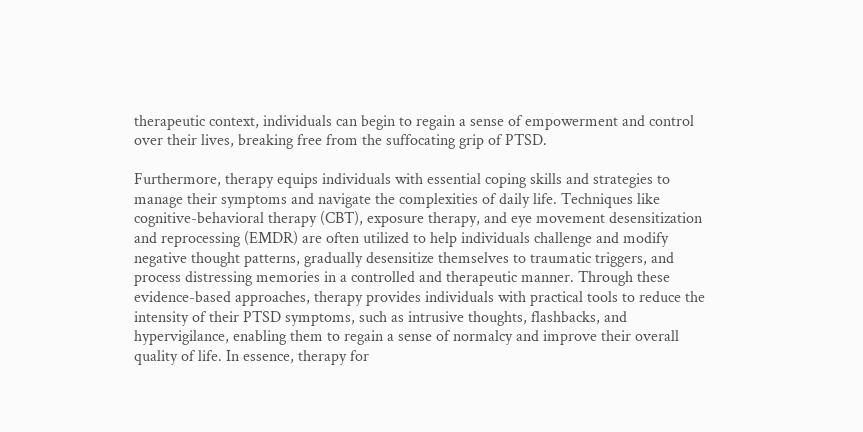therapeutic context, individuals can begin to regain a sense of empowerment and control over their lives, breaking free from the suffocating grip of PTSD.

Furthermore, therapy equips individuals with essential coping skills and strategies to manage their symptoms and navigate the complexities of daily life. Techniques like cognitive-behavioral therapy (CBT), exposure therapy, and eye movement desensitization and reprocessing (EMDR) are often utilized to help individuals challenge and modify negative thought patterns, gradually desensitize themselves to traumatic triggers, and process distressing memories in a controlled and therapeutic manner. Through these evidence-based approaches, therapy provides individuals with practical tools to reduce the intensity of their PTSD symptoms, such as intrusive thoughts, flashbacks, and hypervigilance, enabling them to regain a sense of normalcy and improve their overall quality of life. In essence, therapy for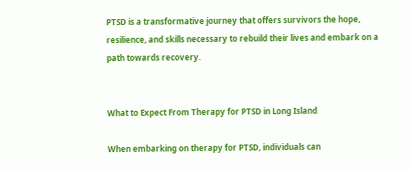PTSD is a transformative journey that offers survivors the hope, resilience, and skills necessary to rebuild their lives and embark on a path towards recovery.


What to Expect From Therapy for PTSD in Long Island

When embarking on therapy for PTSD, individuals can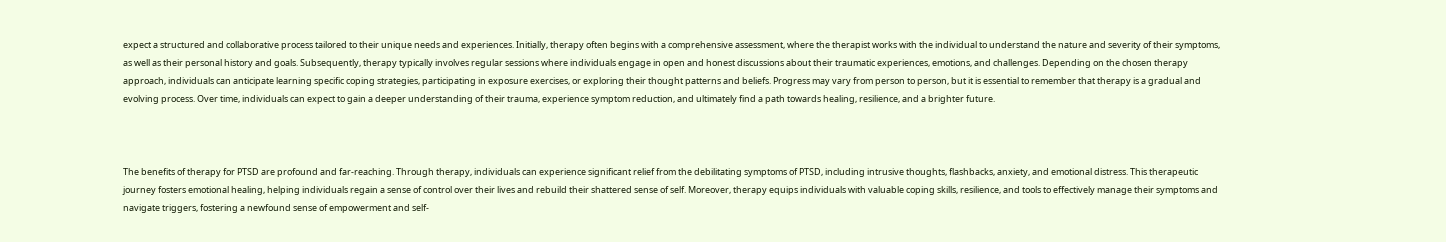expect a structured and collaborative process tailored to their unique needs and experiences. Initially, therapy often begins with a comprehensive assessment, where the therapist works with the individual to understand the nature and severity of their symptoms, as well as their personal history and goals. Subsequently, therapy typically involves regular sessions where individuals engage in open and honest discussions about their traumatic experiences, emotions, and challenges. Depending on the chosen therapy approach, individuals can anticipate learning specific coping strategies, participating in exposure exercises, or exploring their thought patterns and beliefs. Progress may vary from person to person, but it is essential to remember that therapy is a gradual and evolving process. Over time, individuals can expect to gain a deeper understanding of their trauma, experience symptom reduction, and ultimately find a path towards healing, resilience, and a brighter future.



The benefits of therapy for PTSD are profound and far-reaching. Through therapy, individuals can experience significant relief from the debilitating symptoms of PTSD, including intrusive thoughts, flashbacks, anxiety, and emotional distress. This therapeutic journey fosters emotional healing, helping individuals regain a sense of control over their lives and rebuild their shattered sense of self. Moreover, therapy equips individuals with valuable coping skills, resilience, and tools to effectively manage their symptoms and navigate triggers, fostering a newfound sense of empowerment and self-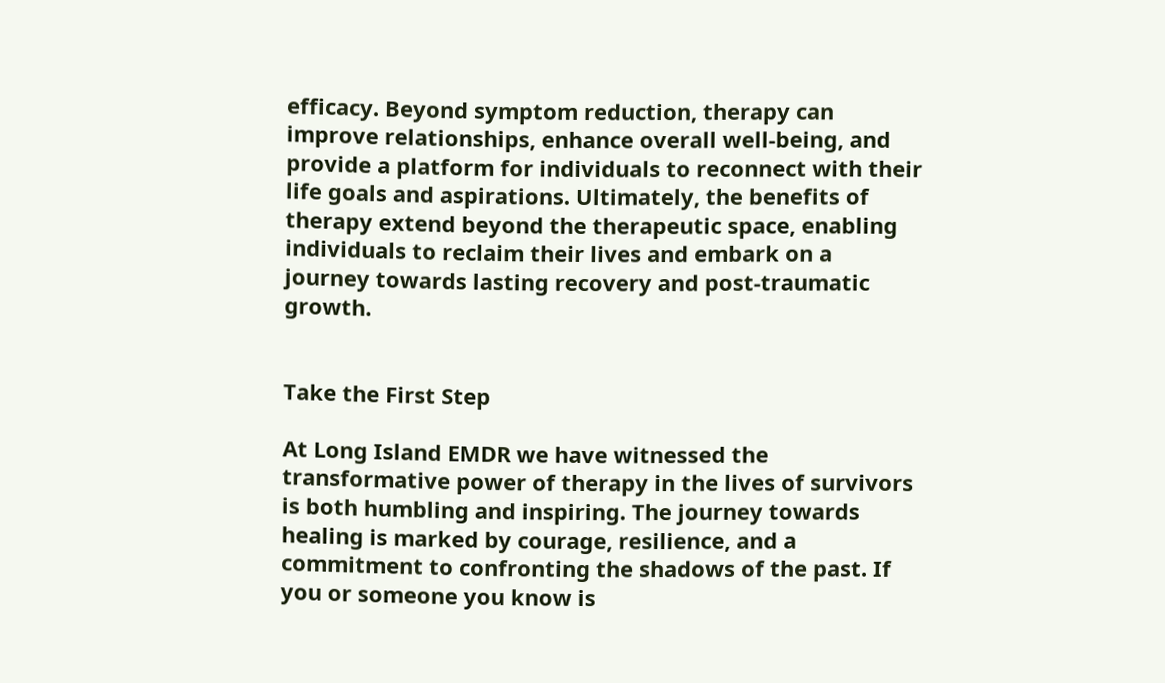efficacy. Beyond symptom reduction, therapy can improve relationships, enhance overall well-being, and provide a platform for individuals to reconnect with their life goals and aspirations. Ultimately, the benefits of therapy extend beyond the therapeutic space, enabling individuals to reclaim their lives and embark on a journey towards lasting recovery and post-traumatic growth.


Take the First Step

At Long Island EMDR we have witnessed the transformative power of therapy in the lives of survivors is both humbling and inspiring. The journey towards healing is marked by courage, resilience, and a commitment to confronting the shadows of the past. If you or someone you know is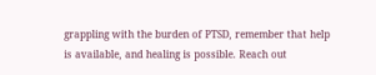grappling with the burden of PTSD, remember that help is available, and healing is possible. Reach out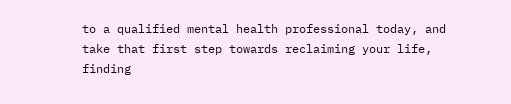to a qualified mental health professional today, and take that first step towards reclaiming your life, finding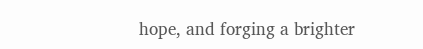hope, and forging a brighter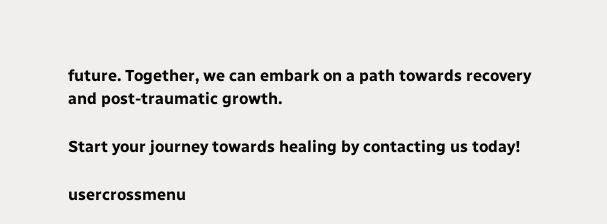future. Together, we can embark on a path towards recovery and post-traumatic growth.

Start your journey towards healing by contacting us today!

usercrossmenu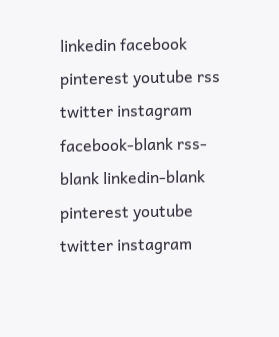linkedin facebook pinterest youtube rss twitter instagram facebook-blank rss-blank linkedin-blank pinterest youtube twitter instagram